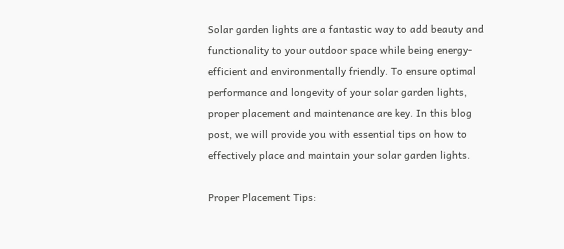Solar garden lights are a fantastic way to add beauty and functionality to your outdoor space while being energy-efficient and environmentally friendly. To ensure optimal performance and longevity of your solar garden lights, proper placement and maintenance are key. In this blog post, we will provide you with essential tips on how to effectively place and maintain your solar garden lights.

Proper Placement Tips: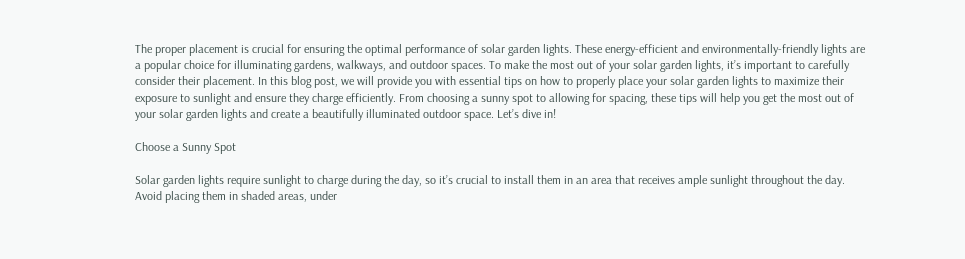The proper placement is crucial for ensuring the optimal performance of solar garden lights. These energy-efficient and environmentally-friendly lights are a popular choice for illuminating gardens, walkways, and outdoor spaces. To make the most out of your solar garden lights, it’s important to carefully consider their placement. In this blog post, we will provide you with essential tips on how to properly place your solar garden lights to maximize their exposure to sunlight and ensure they charge efficiently. From choosing a sunny spot to allowing for spacing, these tips will help you get the most out of your solar garden lights and create a beautifully illuminated outdoor space. Let’s dive in!

Choose a Sunny Spot

Solar garden lights require sunlight to charge during the day, so it’s crucial to install them in an area that receives ample sunlight throughout the day. Avoid placing them in shaded areas, under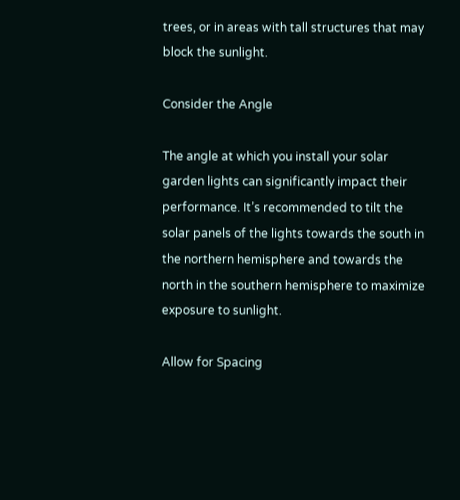trees, or in areas with tall structures that may block the sunlight.

Consider the Angle

The angle at which you install your solar garden lights can significantly impact their performance. It’s recommended to tilt the solar panels of the lights towards the south in the northern hemisphere and towards the north in the southern hemisphere to maximize exposure to sunlight.

Allow for Spacing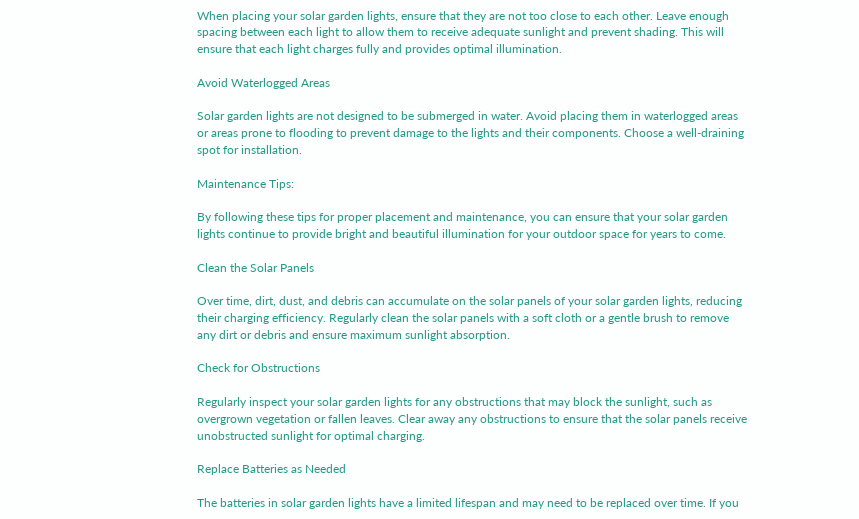When placing your solar garden lights, ensure that they are not too close to each other. Leave enough spacing between each light to allow them to receive adequate sunlight and prevent shading. This will ensure that each light charges fully and provides optimal illumination.

Avoid Waterlogged Areas

Solar garden lights are not designed to be submerged in water. Avoid placing them in waterlogged areas or areas prone to flooding to prevent damage to the lights and their components. Choose a well-draining spot for installation.

Maintenance Tips:

By following these tips for proper placement and maintenance, you can ensure that your solar garden lights continue to provide bright and beautiful illumination for your outdoor space for years to come.

Clean the Solar Panels

Over time, dirt, dust, and debris can accumulate on the solar panels of your solar garden lights, reducing their charging efficiency. Regularly clean the solar panels with a soft cloth or a gentle brush to remove any dirt or debris and ensure maximum sunlight absorption.

Check for Obstructions

Regularly inspect your solar garden lights for any obstructions that may block the sunlight, such as overgrown vegetation or fallen leaves. Clear away any obstructions to ensure that the solar panels receive unobstructed sunlight for optimal charging.

Replace Batteries as Needed

The batteries in solar garden lights have a limited lifespan and may need to be replaced over time. If you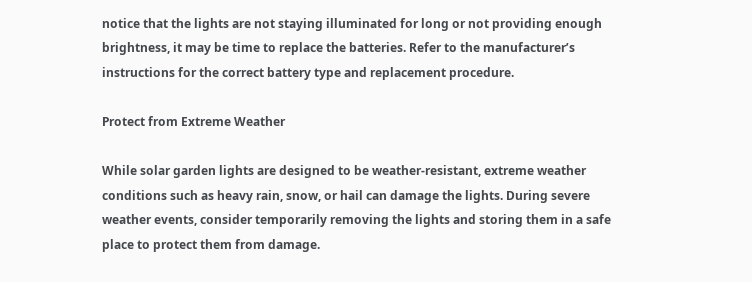notice that the lights are not staying illuminated for long or not providing enough brightness, it may be time to replace the batteries. Refer to the manufacturer’s instructions for the correct battery type and replacement procedure.

Protect from Extreme Weather

While solar garden lights are designed to be weather-resistant, extreme weather conditions such as heavy rain, snow, or hail can damage the lights. During severe weather events, consider temporarily removing the lights and storing them in a safe place to protect them from damage.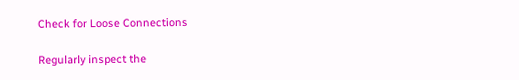Check for Loose Connections

Regularly inspect the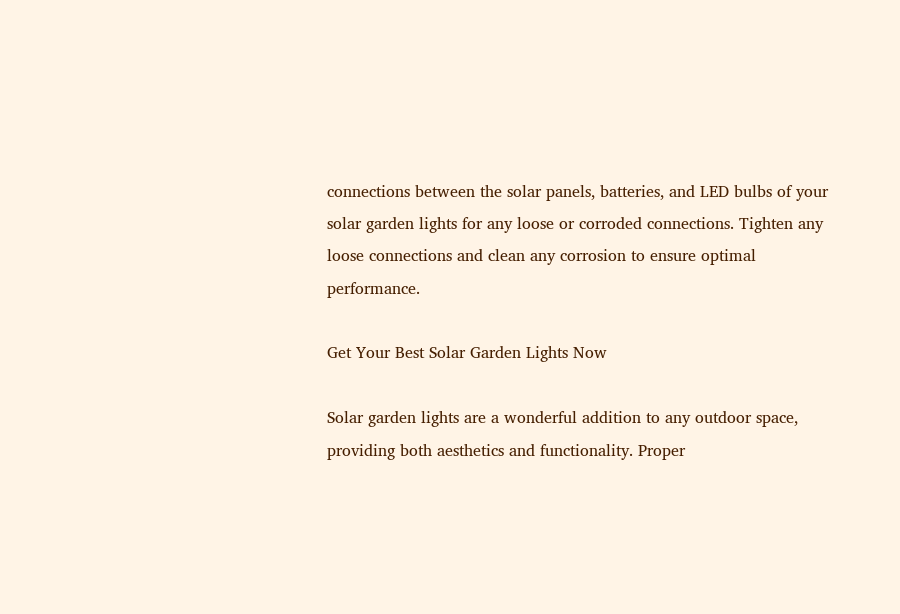connections between the solar panels, batteries, and LED bulbs of your solar garden lights for any loose or corroded connections. Tighten any loose connections and clean any corrosion to ensure optimal performance.

Get Your Best Solar Garden Lights Now

Solar garden lights are a wonderful addition to any outdoor space, providing both aesthetics and functionality. Proper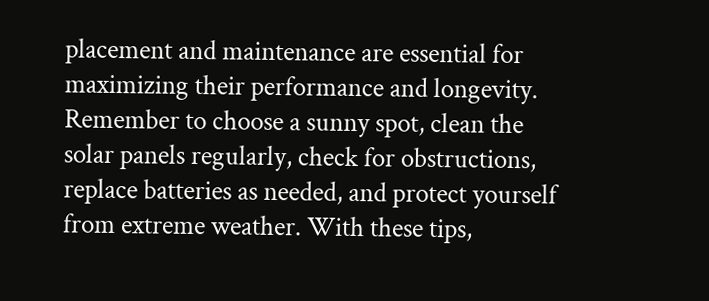placement and maintenance are essential for maximizing their performance and longevity. Remember to choose a sunny spot, clean the solar panels regularly, check for obstructions, replace batteries as needed, and protect yourself from extreme weather. With these tips,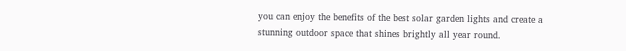you can enjoy the benefits of the best solar garden lights and create a stunning outdoor space that shines brightly all year round.